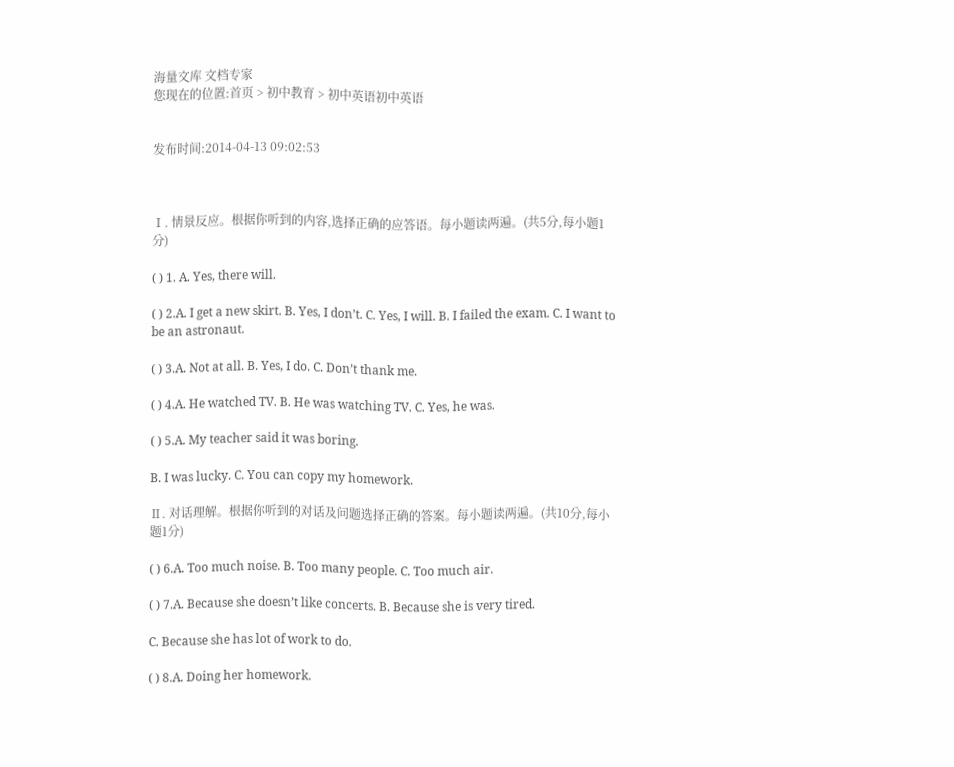海量文库 文档专家
您现在的位置:首页 > 初中教育 > 初中英语初中英语


发布时间:2014-04-13 09:02:53



Ⅰ. 情景反应。根据你听到的内容,选择正确的应答语。每小题读两遍。(共5分,每小题1分)

( ) 1. A. Yes, there will.

( ) 2.A. I get a new skirt. B. Yes, I don’t. C. Yes, I will. B. I failed the exam. C. I want to be an astronaut.

( ) 3.A. Not at all. B. Yes, I do. C. Don’t thank me.

( ) 4.A. He watched TV. B. He was watching TV. C. Yes, he was.

( ) 5.A. My teacher said it was boring.

B. I was lucky. C. You can copy my homework.

Ⅱ. 对话理解。根据你听到的对话及问题选择正确的答案。每小题读两遍。(共10分,每小题1分)

( ) 6.A. Too much noise. B. Too many people. C. Too much air.

( ) 7.A. Because she doesn’t like concerts. B. Because she is very tired.

C. Because she has lot of work to do.

( ) 8.A. Doing her homework.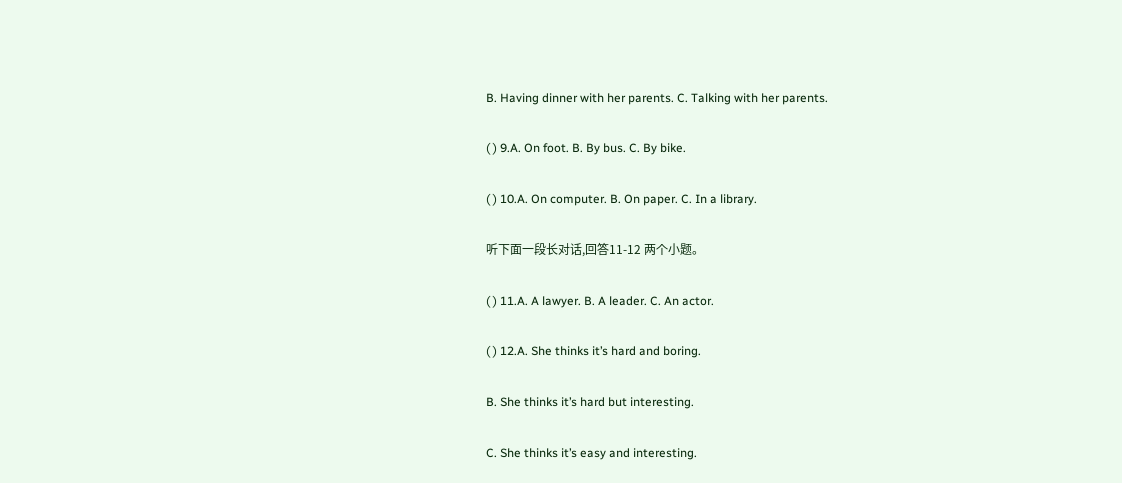B. Having dinner with her parents. C. Talking with her parents.

( ) 9.A. On foot. B. By bus. C. By bike.

( ) 10.A. On computer. B. On paper. C. In a library.

听下面一段长对话,回答11-12 两个小题。

( ) 11.A. A lawyer. B. A leader. C. An actor.

( ) 12.A. She thinks it’s hard and boring.

B. She thinks it’s hard but interesting.

C. She thinks it’s easy and interesting.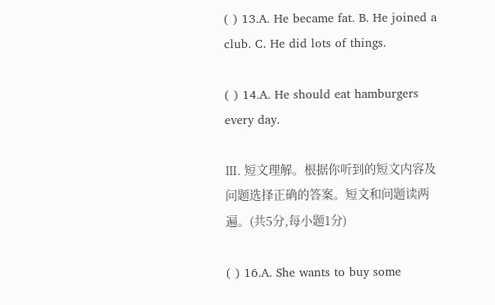( ) 13.A. He became fat. B. He joined a club. C. He did lots of things.

( ) 14.A. He should eat hamburgers every day.

Ⅲ. 短文理解。根据你听到的短文内容及问题选择正确的答案。短文和问题读两遍。(共5分,每小题1分)

( ) 16.A. She wants to buy some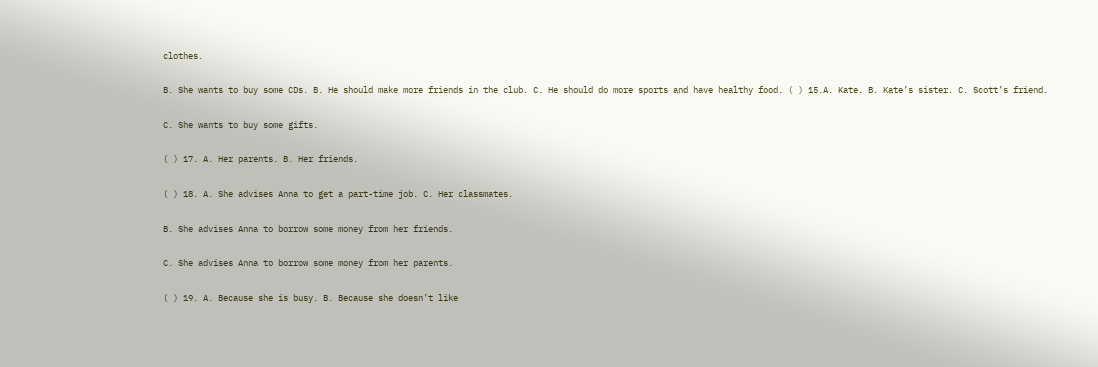clothes.

B. She wants to buy some CDs. B. He should make more friends in the club. C. He should do more sports and have healthy food. ( ) 15.A. Kate. B. Kate’s sister. C. Scott’s friend.

C. She wants to buy some gifts.

( ) 17. A. Her parents. B. Her friends.

( ) 18. A. She advises Anna to get a part-time job. C. Her classmates.

B. She advises Anna to borrow some money from her friends.

C. She advises Anna to borrow some money from her parents.

( ) 19. A. Because she is busy. B. Because she doesn’t like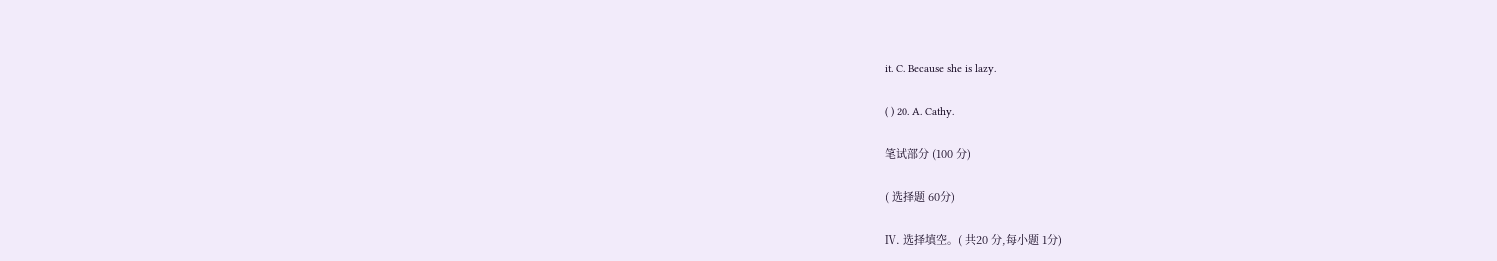it. C. Because she is lazy.

( ) 20. A. Cathy.

笔试部分 (100 分)

( 选择题 60分)

Ⅳ. 选择填空。( 共20 分,每小题 1分)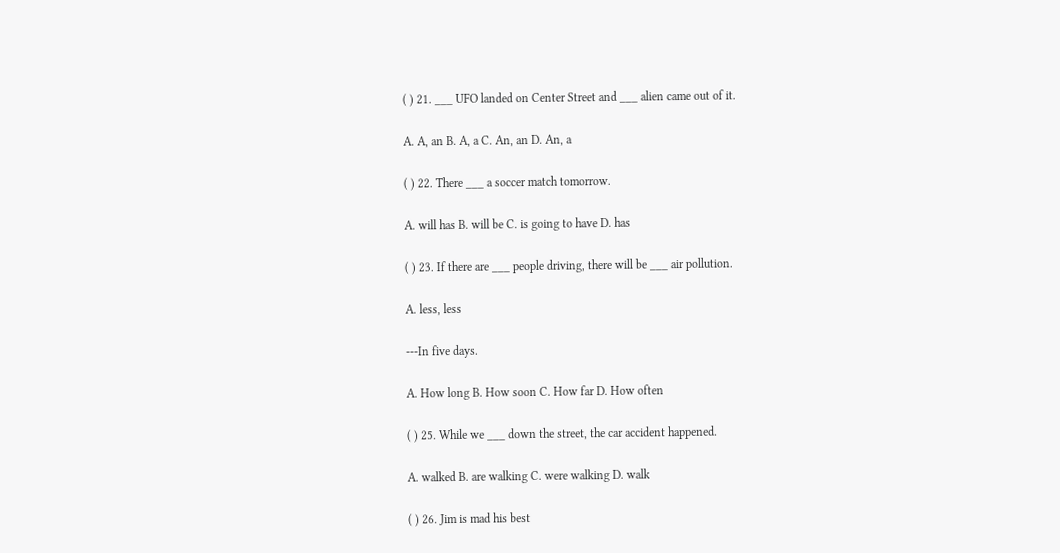( ) 21. ___ UFO landed on Center Street and ___ alien came out of it.

A. A, an B. A, a C. An, an D. An, a

( ) 22. There ___ a soccer match tomorrow.

A. will has B. will be C. is going to have D. has

( ) 23. If there are ___ people driving, there will be ___ air pollution.

A. less, less

---In five days.

A. How long B. How soon C. How far D. How often

( ) 25. While we ___ down the street, the car accident happened.

A. walked B. are walking C. were walking D. walk

( ) 26. Jim is mad his best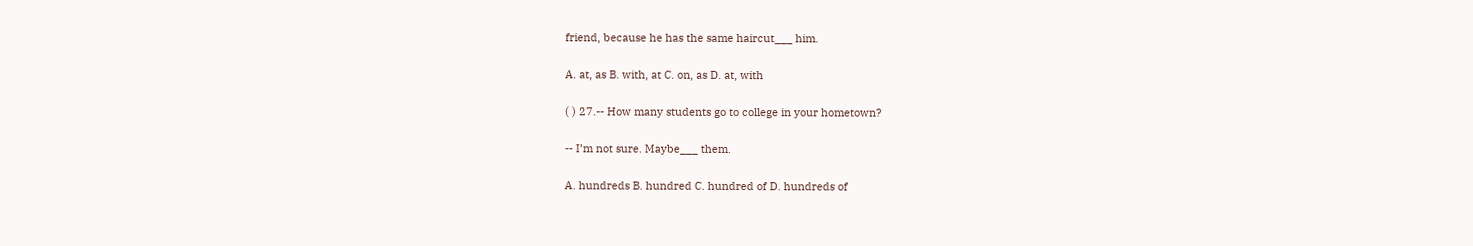friend, because he has the same haircut___ him.

A. at, as B. with, at C. on, as D. at, with

( ) 27.-- How many students go to college in your hometown?

-- I’m not sure. Maybe___ them.

A. hundreds B. hundred C. hundred of D. hundreds of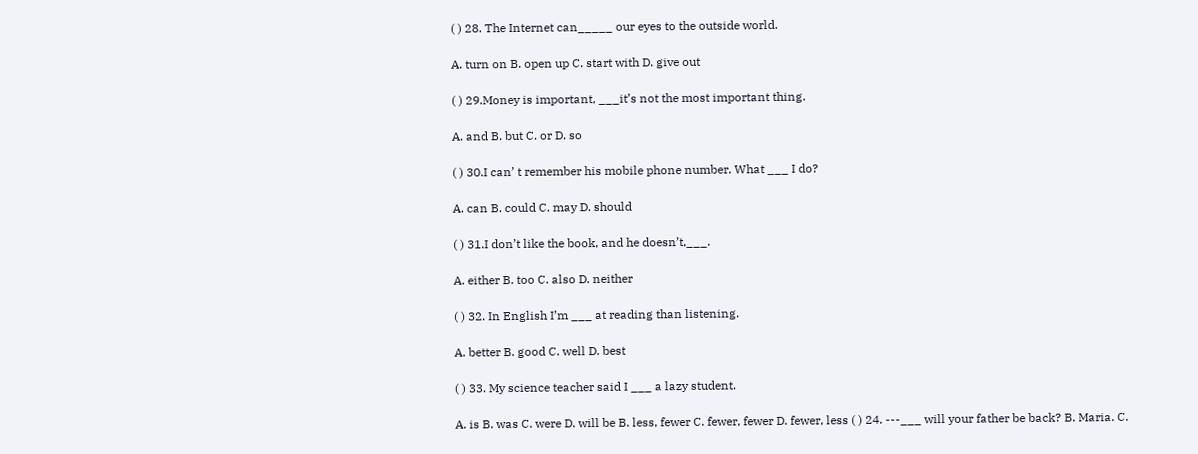( ) 28. The Internet can_____ our eyes to the outside world.

A. turn on B. open up C. start with D. give out

( ) 29.Money is important, ___it’s not the most important thing.

A. and B. but C. or D. so

( ) 30.I can’ t remember his mobile phone number. What ___ I do?

A. can B. could C. may D. should

( ) 31.I don’t like the book, and he doesn’t,___.

A. either B. too C. also D. neither

( ) 32. In English I’m ___ at reading than listening.

A. better B. good C. well D. best

( ) 33. My science teacher said I ___ a lazy student.

A. is B. was C. were D. will be B. less, fewer C. fewer, fewer D. fewer, less ( ) 24. ---___ will your father be back? B. Maria. C.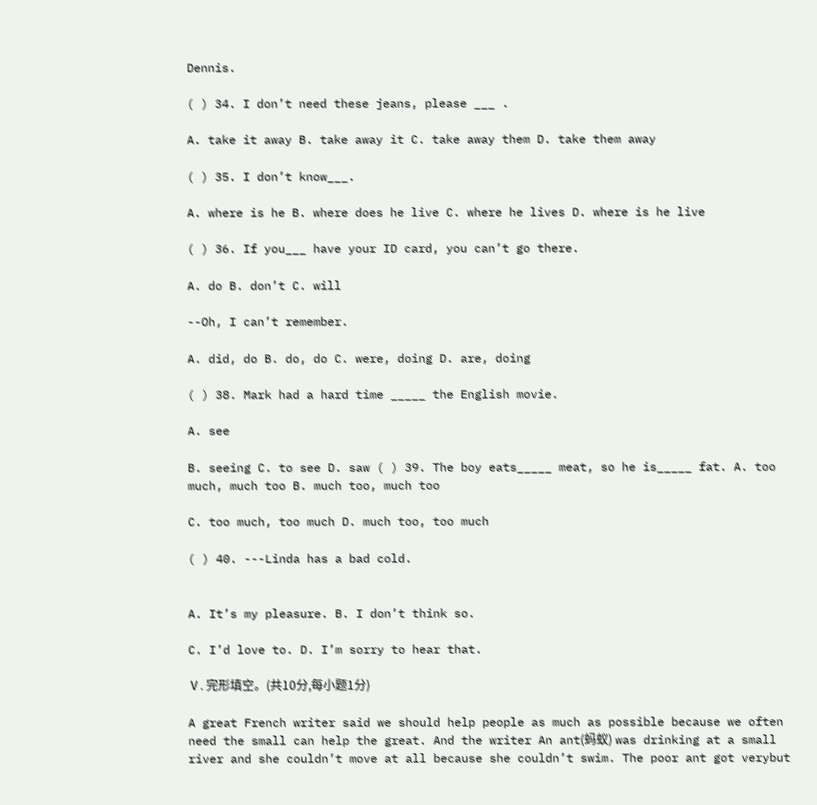Dennis.

( ) 34. I don’t need these jeans, please ___ .

A. take it away B. take away it C. take away them D. take them away

( ) 35. I don’t know___.

A. where is he B. where does he live C. where he lives D. where is he live

( ) 36. If you___ have your ID card, you can’t go there.

A. do B. don’t C. will

--Oh, I can’t remember.

A. did, do B. do, do C. were, doing D. are, doing

( ) 38. Mark had a hard time _____ the English movie.

A. see

B. seeing C. to see D. saw ( ) 39. The boy eats_____ meat, so he is_____ fat. A. too much, much too B. much too, much too

C. too much, too much D. much too, too much

( ) 40. ---Linda has a bad cold.


A. It’s my pleasure. B. I don’t think so.

C. I’d love to. D. I’m sorry to hear that.

Ⅴ. 完形填空。(共10分,每小题1分)

A great French writer said we should help people as much as possible because we often need the small can help the great. And the writer An ant(蚂蚁) was drinking at a small river and she couldn’t move at all because she couldn’t swim. The poor ant got verybut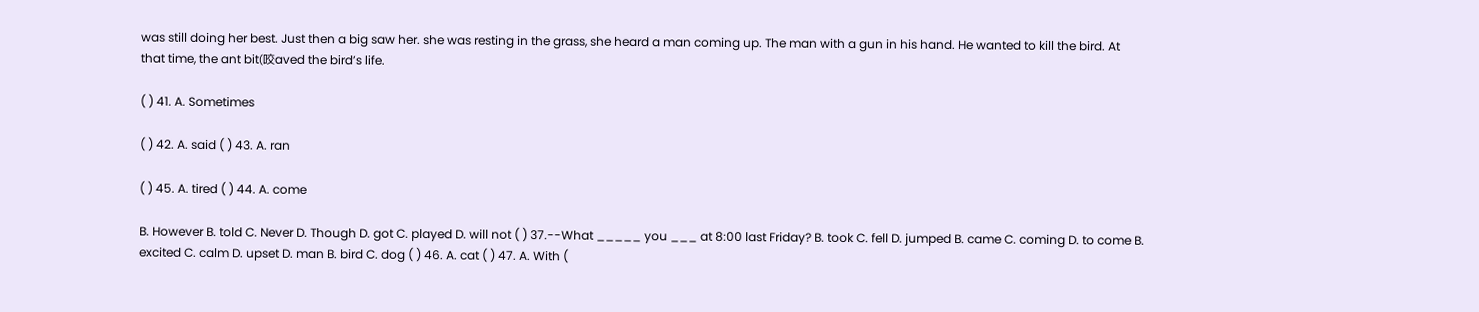was still doing her best. Just then a big saw her. she was resting in the grass, she heard a man coming up. The man with a gun in his hand. He wanted to kill the bird. At that time, the ant bit(咬aved the bird’s life.

( ) 41. A. Sometimes

( ) 42. A. said ( ) 43. A. ran

( ) 45. A. tired ( ) 44. A. come

B. However B. told C. Never D. Though D. got C. played D. will not ( ) 37.--What _____ you ___ at 8:00 last Friday? B. took C. fell D. jumped B. came C. coming D. to come B. excited C. calm D. upset D. man B. bird C. dog ( ) 46. A. cat ( ) 47. A. With (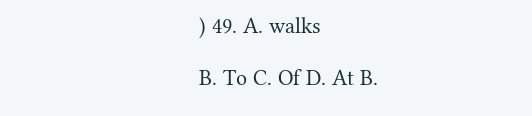) 49. A. walks

B. To C. Of D. At B.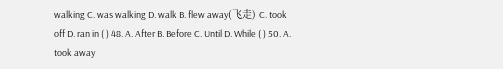walking C. was walking D. walk B. flew away(飞走) C. took off D. ran in ( ) 48. A. After B. Before C. Until D. While ( ) 50. A. took away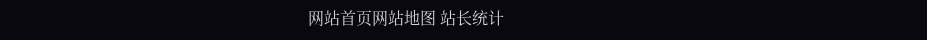网站首页网站地图 站长统计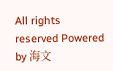All rights reserved Powered by 海文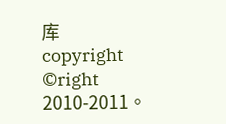库
copyright ©right 2010-2011。